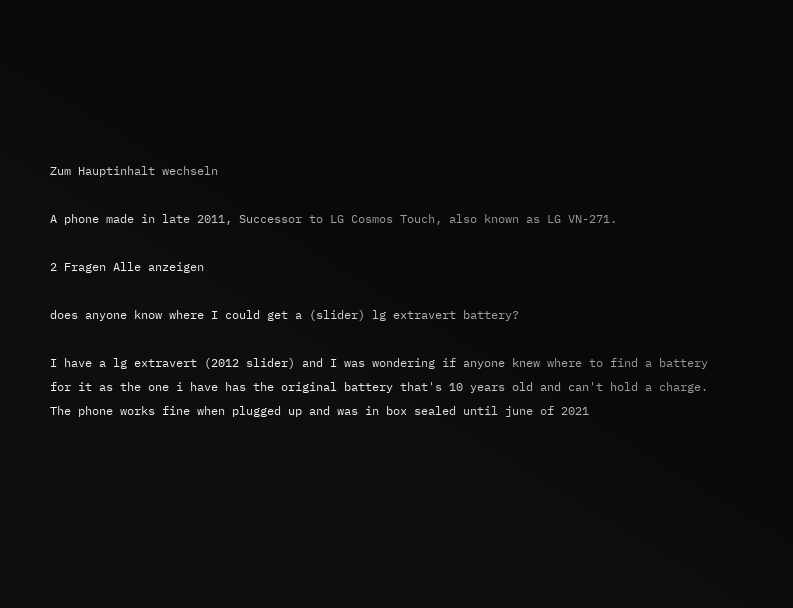Zum Hauptinhalt wechseln

A phone made in late 2011, Successor to LG Cosmos Touch, also known as LG VN-271.

2 Fragen Alle anzeigen

does anyone know where I could get a (slider) lg extravert battery?

I have a lg extravert (2012 slider) and I was wondering if anyone knew where to find a battery for it as the one i have has the original battery that's 10 years old and can't hold a charge. The phone works fine when plugged up and was in box sealed until june of 2021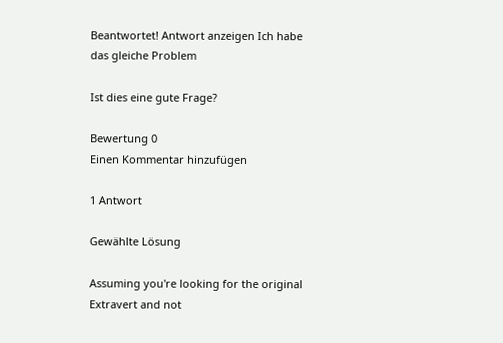Beantwortet! Antwort anzeigen Ich habe das gleiche Problem

Ist dies eine gute Frage?

Bewertung 0
Einen Kommentar hinzufügen

1 Antwort

Gewählte Lösung

Assuming you're looking for the original Extravert and not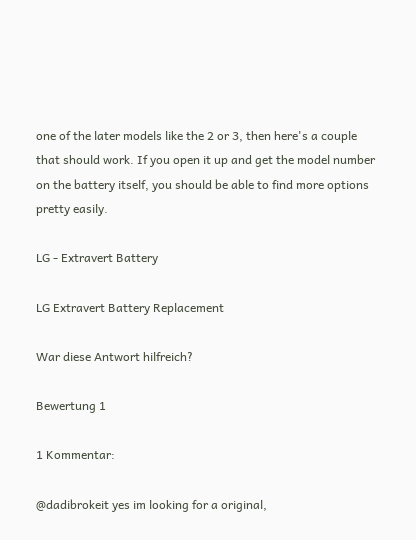one of the later models like the 2 or 3, then here's a couple that should work. If you open it up and get the model number on the battery itself, you should be able to find more options pretty easily.

LG - Extravert Battery

LG Extravert Battery Replacement

War diese Antwort hilfreich?

Bewertung 1

1 Kommentar:

@dadibrokeit yes im looking for a original,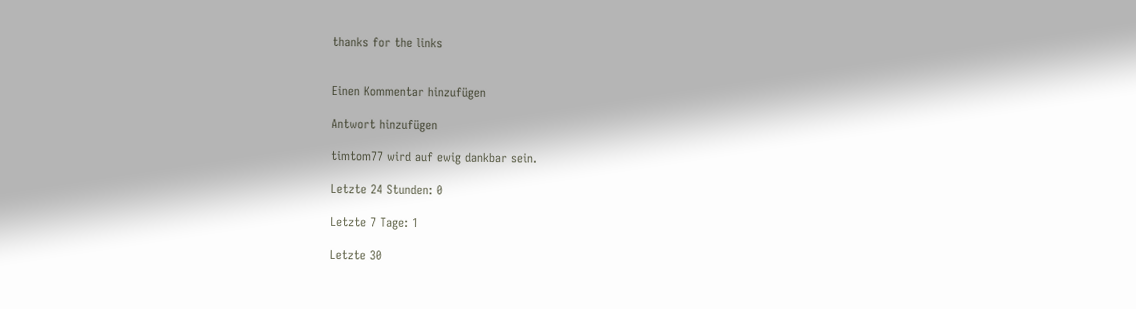thanks for the links


Einen Kommentar hinzufügen

Antwort hinzufügen

timtom77 wird auf ewig dankbar sein.

Letzte 24 Stunden: 0

Letzte 7 Tage: 1

Letzte 30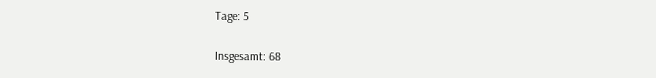Tage: 5

Insgesamt: 68